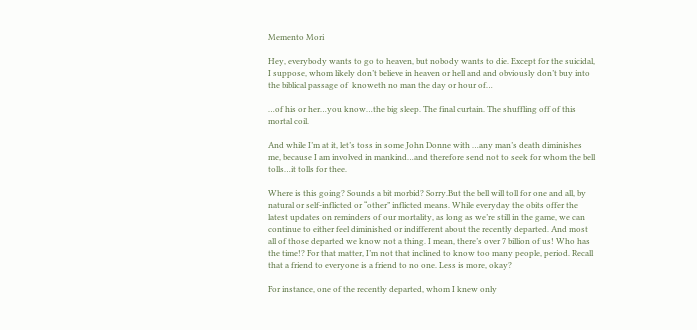Memento Mori

Hey, everybody wants to go to heaven, but nobody wants to die. Except for the suicidal, I suppose, whom likely don’t believe in heaven or hell and and obviously don’t buy into the biblical passage of  knoweth no man the day or hour of…

…of his or her…you know…the big sleep. The final curtain. The shuffling off of this mortal coil.

And while I’m at it, let’s toss in some John Donne with …any man’s death diminishes me, because I am involved in mankind…and therefore send not to seek for whom the bell tolls…it tolls for thee.

Where is this going? Sounds a bit morbid? Sorry.But the bell will toll for one and all, by natural or self-inflicted or “other” inflicted means. While everyday the obits offer the latest updates on reminders of our mortality, as long as we’re still in the game, we can continue to either feel diminished or indifferent about the recently departed. And most all of those departed we know not a thing. I mean, there’s over 7 billion of us! Who has the time!? For that matter, I’m not that inclined to know too many people, period. Recall that a friend to everyone is a friend to no one. Less is more, okay?

For instance, one of the recently departed, whom I knew only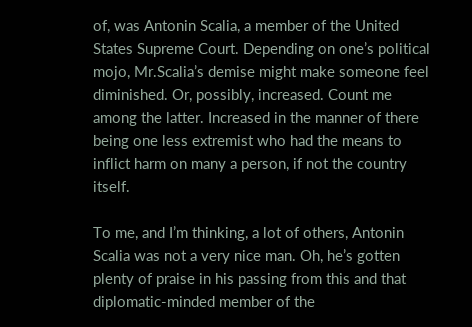of, was Antonin Scalia, a member of the United States Supreme Court. Depending on one’s political mojo, Mr.Scalia’s demise might make someone feel diminished. Or, possibly, increased. Count me among the latter. Increased in the manner of there being one less extremist who had the means to inflict harm on many a person, if not the country itself.

To me, and I’m thinking, a lot of others, Antonin Scalia was not a very nice man. Oh, he’s gotten plenty of praise in his passing from this and that diplomatic-minded member of the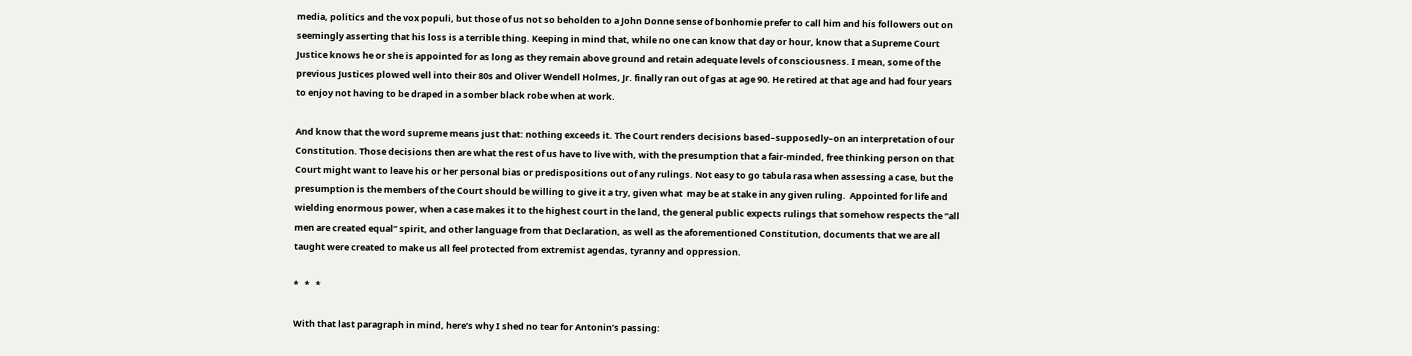media, politics and the vox populi, but those of us not so beholden to a John Donne sense of bonhomie prefer to call him and his followers out on seemingly asserting that his loss is a terrible thing. Keeping in mind that, while no one can know that day or hour, know that a Supreme Court Justice knows he or she is appointed for as long as they remain above ground and retain adequate levels of consciousness. I mean, some of the previous Justices plowed well into their 80s and Oliver Wendell Holmes, Jr. finally ran out of gas at age 90. He retired at that age and had four years to enjoy not having to be draped in a somber black robe when at work.

And know that the word supreme means just that: nothing exceeds it. The Court renders decisions based–supposedly–on an interpretation of our Constitution. Those decisions then are what the rest of us have to live with, with the presumption that a fair-minded, free thinking person on that Court might want to leave his or her personal bias or predispositions out of any rulings. Not easy to go tabula rasa when assessing a case, but the presumption is the members of the Court should be willing to give it a try, given what  may be at stake in any given ruling.  Appointed for life and wielding enormous power, when a case makes it to the highest court in the land, the general public expects rulings that somehow respects the “all men are created equal” spirit, and other language from that Declaration, as well as the aforementioned Constitution, documents that we are all taught were created to make us all feel protected from extremist agendas, tyranny and oppression.

*   *   *

With that last paragraph in mind, here’s why I shed no tear for Antonin’s passing: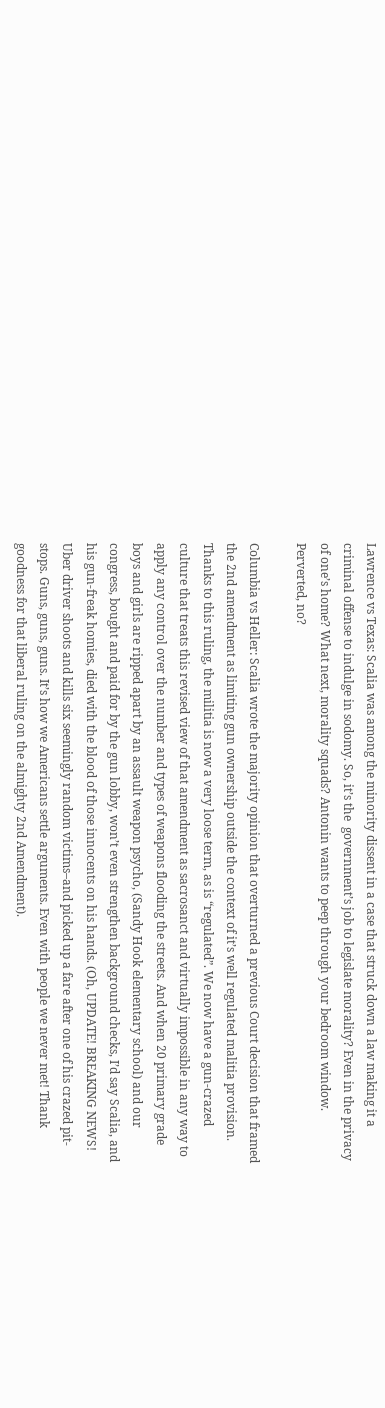Lawrence vs Texas: Scalia was among the minority dissent in a case that struck down a law making it a criminal offense to indulge in sodomy. So, it’s the  government’s job to legislate morality? Even in the privacy of one’s home? What next, morality squads? Antonin wants to peep through your bedroom window. Perverted, no?

Columbia vs Heller: Scalia wrote the majority opinion that overturned a previous Court decision that framed the 2nd amendment as limiting gun ownership outside the context of it’s well regulated malitia provision. Thanks to this ruling, the militia is now a very loose term, as is “regulated”. We now have a gun-crazed culture that treats this revised view of that amendment as sacrosanct and virtually impossible in any way to apply any control over the number and types of weapons flooding the streets. And when 20 primary grade boys and girls are ripped apart by an assault weapon psycho, (Sandy Hook elementary school) and our congress, bought and paid for by the gun lobby, won’t even strengthen background checks, I’d say Scalia, and his gun-freak homies, died with the blood of those innocents on his hands. (Oh, UPDATE! BREAKING NEWS! Uber driver shoots and kills six seemingly random victims–and picked up a fare after one of his crazed pit-stops. Guns, guns, guns. It’s how we Americans settle arguments. Even with people we never met! Thank goodness for that liberal ruling on the almighty 2nd Amendment).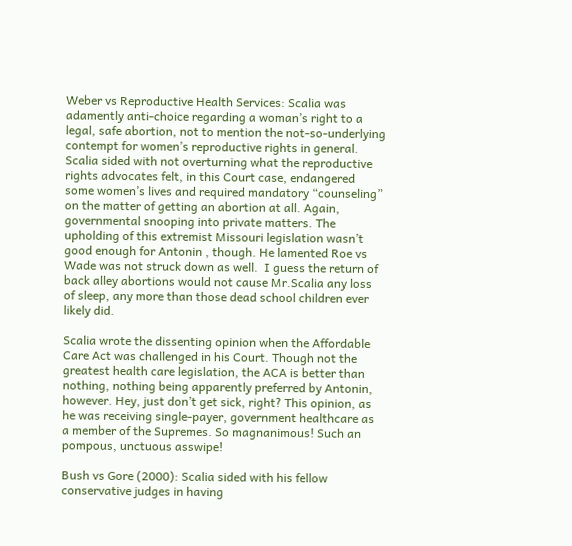Weber vs Reproductive Health Services: Scalia was adamently anti-choice regarding a woman’s right to a legal, safe abortion, not to mention the not-so-underlying contempt for women’s reproductive rights in general. Scalia sided with not overturning what the reproductive rights advocates felt, in this Court case, endangered some women’s lives and required mandatory “counseling” on the matter of getting an abortion at all. Again, governmental snooping into private matters. The upholding of this extremist Missouri legislation wasn’t good enough for Antonin , though. He lamented Roe vs Wade was not struck down as well.  I guess the return of back alley abortions would not cause Mr.Scalia any loss of sleep, any more than those dead school children ever likely did.

Scalia wrote the dissenting opinion when the Affordable Care Act was challenged in his Court. Though not the greatest health care legislation, the ACA is better than nothing, nothing being apparently preferred by Antonin, however. Hey, just don’t get sick, right? This opinion, as he was receiving single-payer, government healthcare as a member of the Supremes. So magnanimous! Such an pompous, unctuous asswipe!

Bush vs Gore (2000): Scalia sided with his fellow conservative judges in having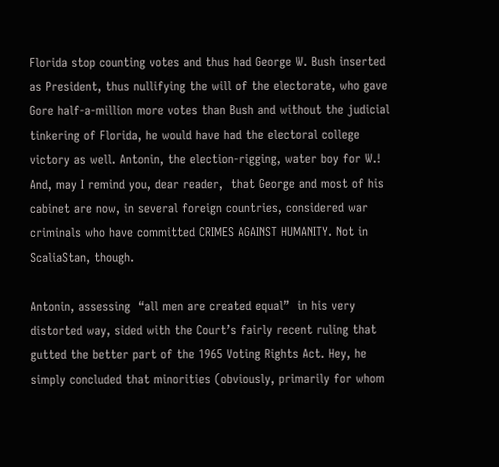Florida stop counting votes and thus had George W. Bush inserted as President, thus nullifying the will of the electorate, who gave Gore half-a-million more votes than Bush and without the judicial tinkering of Florida, he would have had the electoral college victory as well. Antonin, the election-rigging, water boy for W.!  And, may I remind you, dear reader,  that George and most of his cabinet are now, in several foreign countries, considered war criminals who have committed CRIMES AGAINST HUMANITY. Not in ScaliaStan, though.

Antonin, assessing  “all men are created equal”  in his very distorted way, sided with the Court’s fairly recent ruling that gutted the better part of the 1965 Voting Rights Act. Hey, he simply concluded that minorities (obviously, primarily for whom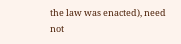the law was enacted), need not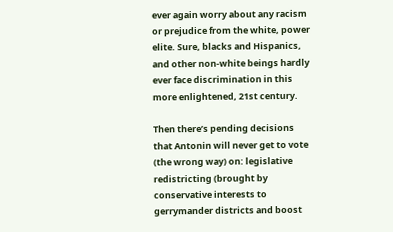ever again worry about any racism or prejudice from the white, power elite. Sure, blacks and Hispanics, and other non-white beings hardly ever face discrimination in this more enlightened, 21st century.

Then there’s pending decisions that Antonin will never get to vote (the wrong way) on: legislative redistricting (brought by conservative interests to gerrymander districts and boost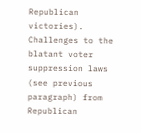Republican victories). Challenges to the blatant voter suppression laws (see previous paragraph) from Republican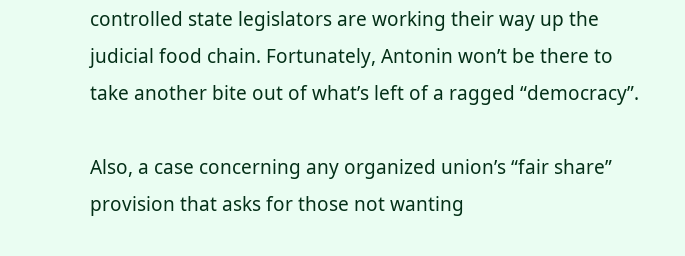controlled state legislators are working their way up the judicial food chain. Fortunately, Antonin won’t be there to take another bite out of what’s left of a ragged “democracy”.

Also, a case concerning any organized union’s “fair share” provision that asks for those not wanting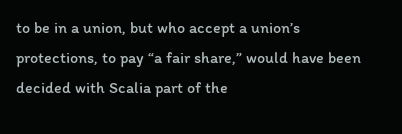to be in a union, but who accept a union’s protections, to pay “a fair share,” would have been decided with Scalia part of the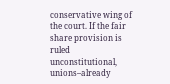conservative wing of the court. If the fair share provision is ruled unconstitutional, unions–already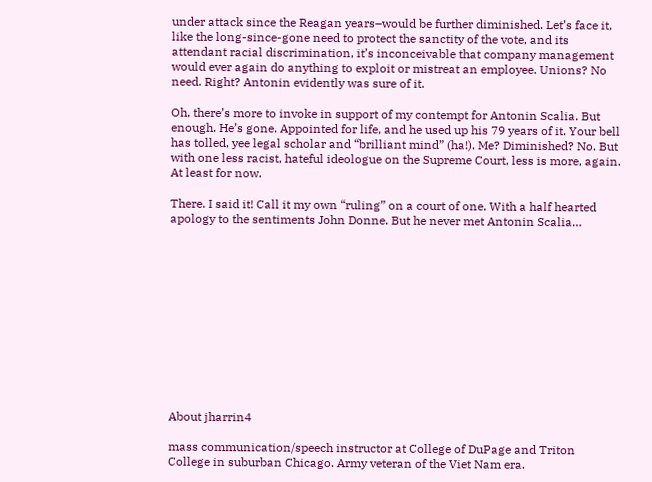under attack since the Reagan years–would be further diminished. Let’s face it, like the long-since-gone need to protect the sanctity of the vote, and its attendant racial discrimination, it’s inconceivable that company management would ever again do anything to exploit or mistreat an employee. Unions? No need. Right? Antonin evidently was sure of it.

Oh, there’s more to invoke in support of my contempt for Antonin Scalia. But enough. He’s gone. Appointed for life, and he used up his 79 years of it. Your bell has tolled, yee legal scholar and “brilliant mind” (ha!). Me? Diminished? No. But with one less racist, hateful ideologue on the Supreme Court, less is more, again. At least for now.

There. I said it! Call it my own “ruling” on a court of one. With a half hearted apology to the sentiments John Donne. But he never met Antonin Scalia…












About jharrin4

mass communication/speech instructor at College of DuPage and Triton College in suburban Chicago. Army veteran of the Viet Nam era.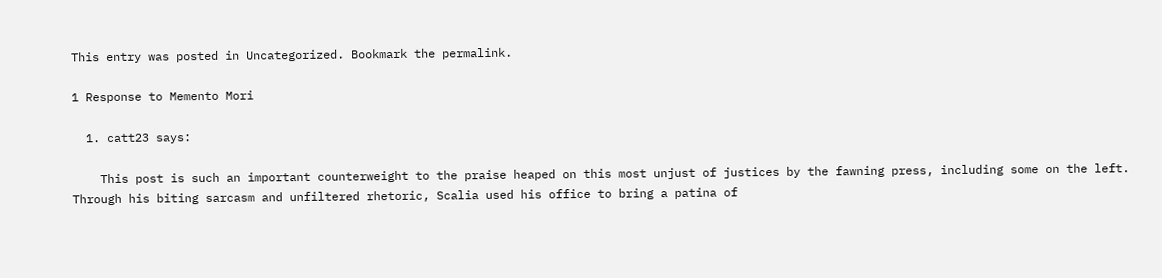This entry was posted in Uncategorized. Bookmark the permalink.

1 Response to Memento Mori

  1. catt23 says:

    This post is such an important counterweight to the praise heaped on this most unjust of justices by the fawning press, including some on the left. Through his biting sarcasm and unfiltered rhetoric, Scalia used his office to bring a patina of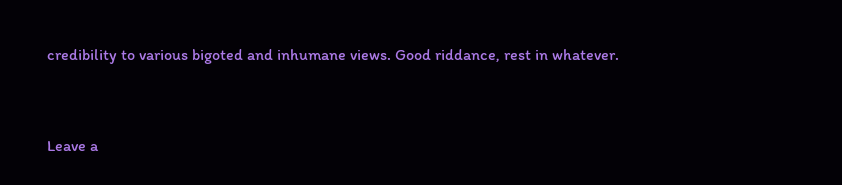credibility to various bigoted and inhumane views. Good riddance, rest in whatever.


Leave a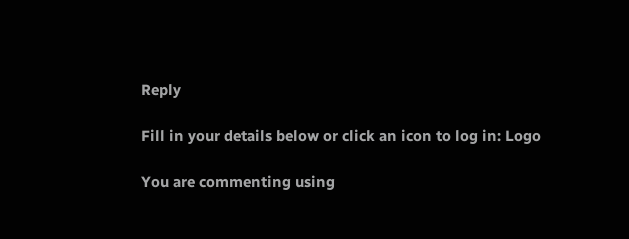Reply

Fill in your details below or click an icon to log in: Logo

You are commenting using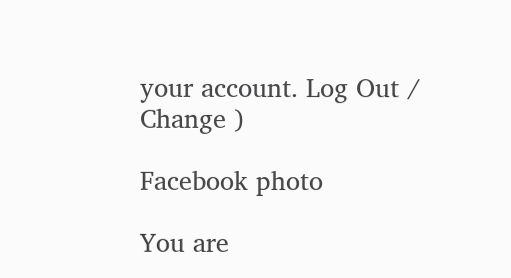your account. Log Out /  Change )

Facebook photo

You are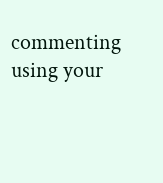commenting using your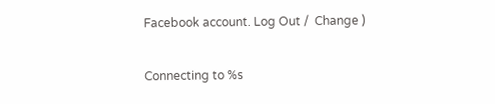Facebook account. Log Out /  Change )

Connecting to %s